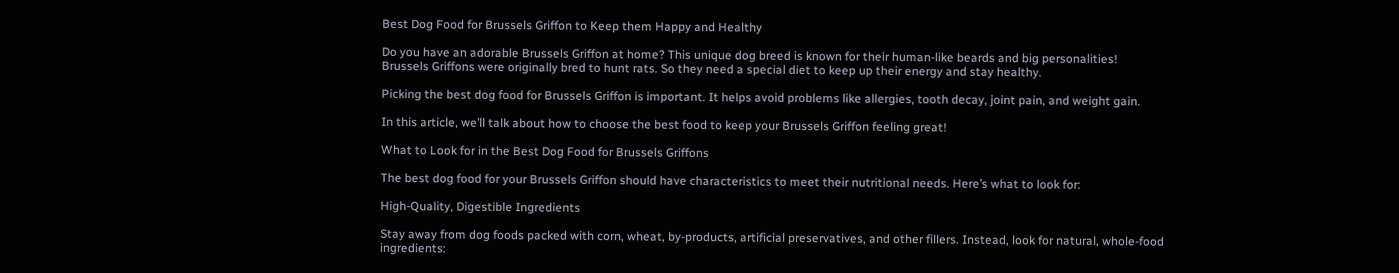Best Dog Food for Brussels Griffon to Keep them Happy and Healthy

Do you have an adorable Brussels Griffon at home? This unique dog breed is known for their human-like beards and big personalities! Brussels Griffons were originally bred to hunt rats. So they need a special diet to keep up their energy and stay healthy.

Picking the best dog food for Brussels Griffon is important. It helps avoid problems like allergies, tooth decay, joint pain, and weight gain.

In this article, we’ll talk about how to choose the best food to keep your Brussels Griffon feeling great!

What to Look for in the Best Dog Food for Brussels Griffons

The best dog food for your Brussels Griffon should have characteristics to meet their nutritional needs. Here’s what to look for:

High-Quality, Digestible Ingredients

Stay away from dog foods packed with corn, wheat, by-products, artificial preservatives, and other fillers. Instead, look for natural, whole-food ingredients: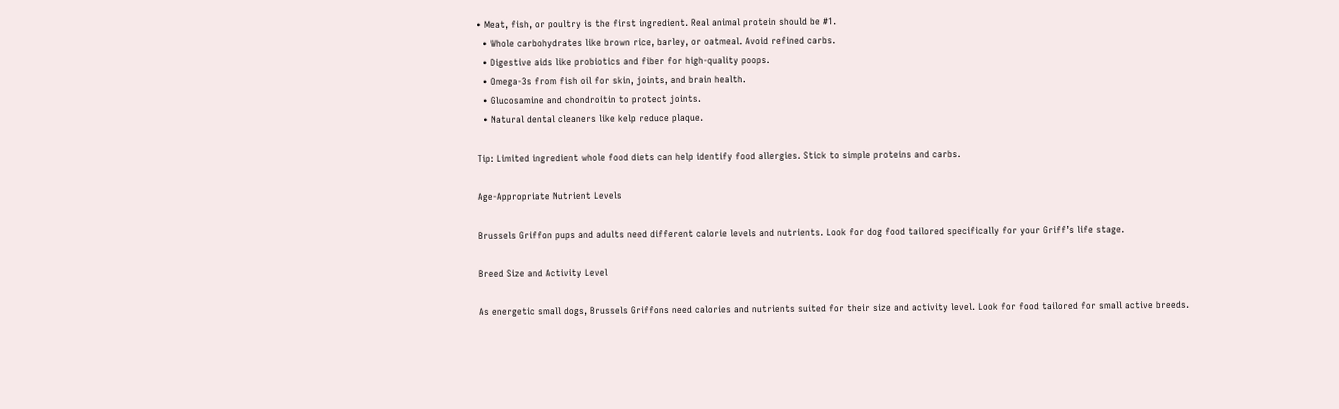• Meat, fish, or poultry is the first ingredient. Real animal protein should be #1.
  • Whole carbohydrates like brown rice, barley, or oatmeal. Avoid refined carbs.
  • Digestive aids like probiotics and fiber for high-quality poops.
  • Omega-3s from fish oil for skin, joints, and brain health.
  • Glucosamine and chondroitin to protect joints.
  • Natural dental cleaners like kelp reduce plaque.

Tip: Limited ingredient whole food diets can help identify food allergies. Stick to simple proteins and carbs.

Age-Appropriate Nutrient Levels

Brussels Griffon pups and adults need different calorie levels and nutrients. Look for dog food tailored specifically for your Griff’s life stage.

Breed Size and Activity Level

As energetic small dogs, Brussels Griffons need calories and nutrients suited for their size and activity level. Look for food tailored for small active breeds.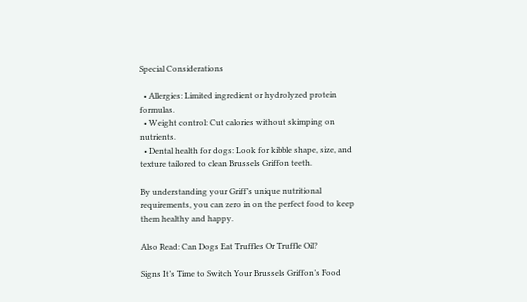Special Considerations

  • Allergies: Limited ingredient or hydrolyzed protein formulas.
  • Weight control: Cut calories without skimping on nutrients.
  • Dental health for dogs: Look for kibble shape, size, and texture tailored to clean Brussels Griffon teeth.

By understanding your Griff’s unique nutritional requirements, you can zero in on the perfect food to keep them healthy and happy.

Also Read: Can Dogs Eat Truffles Or Truffle Oil?

Signs It’s Time to Switch Your Brussels Griffon’s Food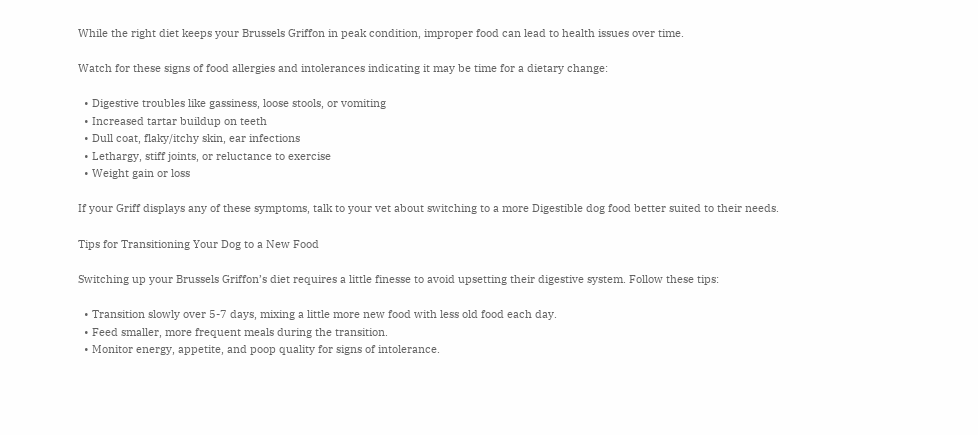While the right diet keeps your Brussels Griffon in peak condition, improper food can lead to health issues over time.

Watch for these signs of food allergies and intolerances indicating it may be time for a dietary change:

  • Digestive troubles like gassiness, loose stools, or vomiting
  • Increased tartar buildup on teeth
  • Dull coat, flaky/itchy skin, ear infections
  • Lethargy, stiff joints, or reluctance to exercise
  • Weight gain or loss

If your Griff displays any of these symptoms, talk to your vet about switching to a more Digestible dog food better suited to their needs.

Tips for Transitioning Your Dog to a New Food

Switching up your Brussels Griffon’s diet requires a little finesse to avoid upsetting their digestive system. Follow these tips:

  • Transition slowly over 5-7 days, mixing a little more new food with less old food each day.
  • Feed smaller, more frequent meals during the transition.
  • Monitor energy, appetite, and poop quality for signs of intolerance.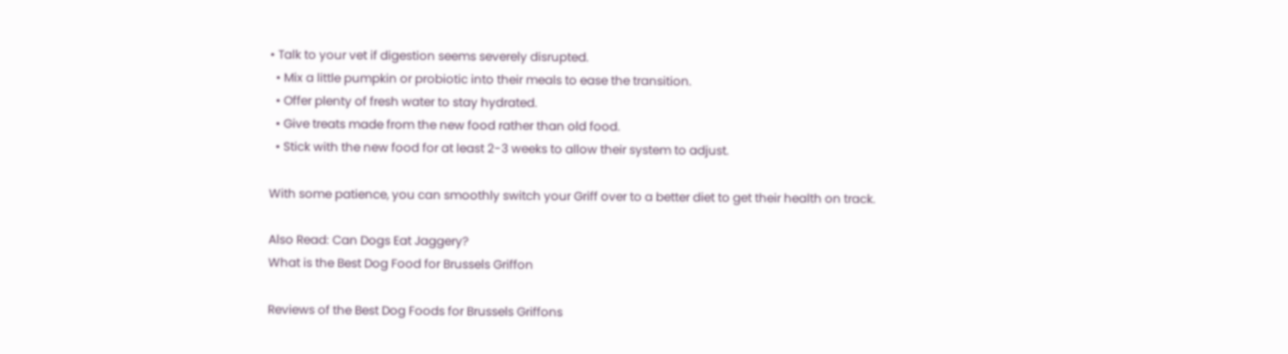• Talk to your vet if digestion seems severely disrupted.
  • Mix a little pumpkin or probiotic into their meals to ease the transition.
  • Offer plenty of fresh water to stay hydrated.
  • Give treats made from the new food rather than old food.
  • Stick with the new food for at least 2-3 weeks to allow their system to adjust.

With some patience, you can smoothly switch your Griff over to a better diet to get their health on track.

Also Read: Can Dogs Eat Jaggery?
What is the Best Dog Food for Brussels Griffon

Reviews of the Best Dog Foods for Brussels Griffons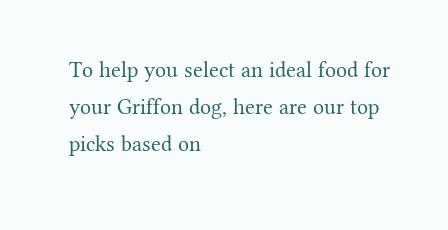To help you select an ideal food for your Griffon dog, here are our top picks based on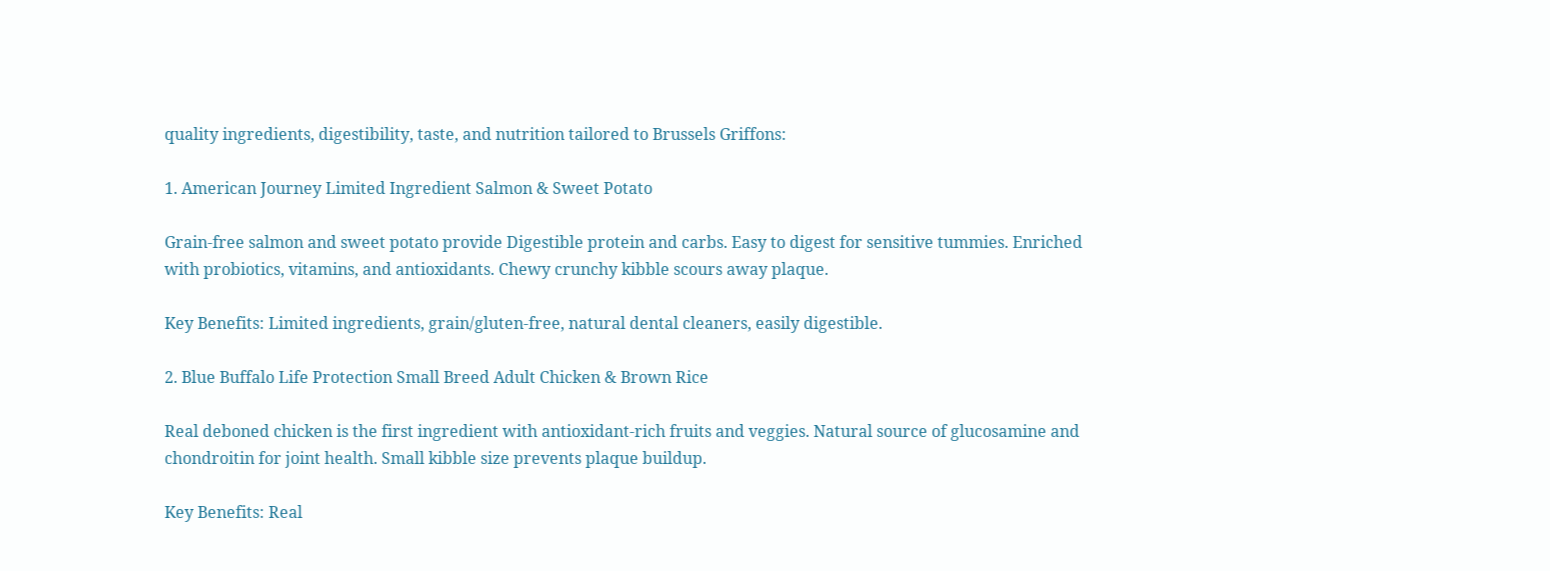quality ingredients, digestibility, taste, and nutrition tailored to Brussels Griffons:

1. American Journey Limited Ingredient Salmon & Sweet Potato

Grain-free salmon and sweet potato provide Digestible protein and carbs. Easy to digest for sensitive tummies. Enriched with probiotics, vitamins, and antioxidants. Chewy crunchy kibble scours away plaque.

Key Benefits: Limited ingredients, grain/gluten-free, natural dental cleaners, easily digestible.

2. Blue Buffalo Life Protection Small Breed Adult Chicken & Brown Rice

Real deboned chicken is the first ingredient with antioxidant-rich fruits and veggies. Natural source of glucosamine and chondroitin for joint health. Small kibble size prevents plaque buildup.

Key Benefits: Real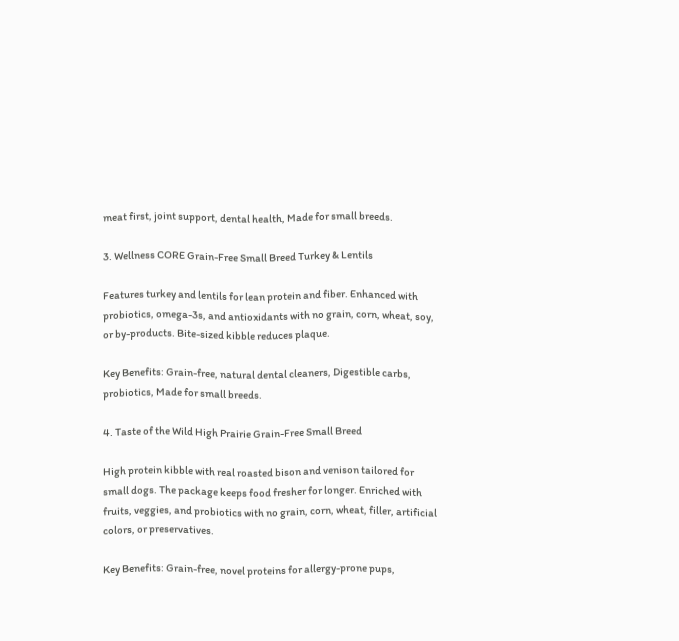meat first, joint support, dental health, Made for small breeds.

3. Wellness CORE Grain-Free Small Breed Turkey & Lentils

Features turkey and lentils for lean protein and fiber. Enhanced with probiotics, omega-3s, and antioxidants with no grain, corn, wheat, soy, or by-products. Bite-sized kibble reduces plaque.

Key Benefits: Grain-free, natural dental cleaners, Digestible carbs, probiotics, Made for small breeds.

4. Taste of the Wild High Prairie Grain-Free Small Breed

High protein kibble with real roasted bison and venison tailored for small dogs. The package keeps food fresher for longer. Enriched with fruits, veggies, and probiotics with no grain, corn, wheat, filler, artificial colors, or preservatives.

Key Benefits: Grain-free, novel proteins for allergy-prone pups,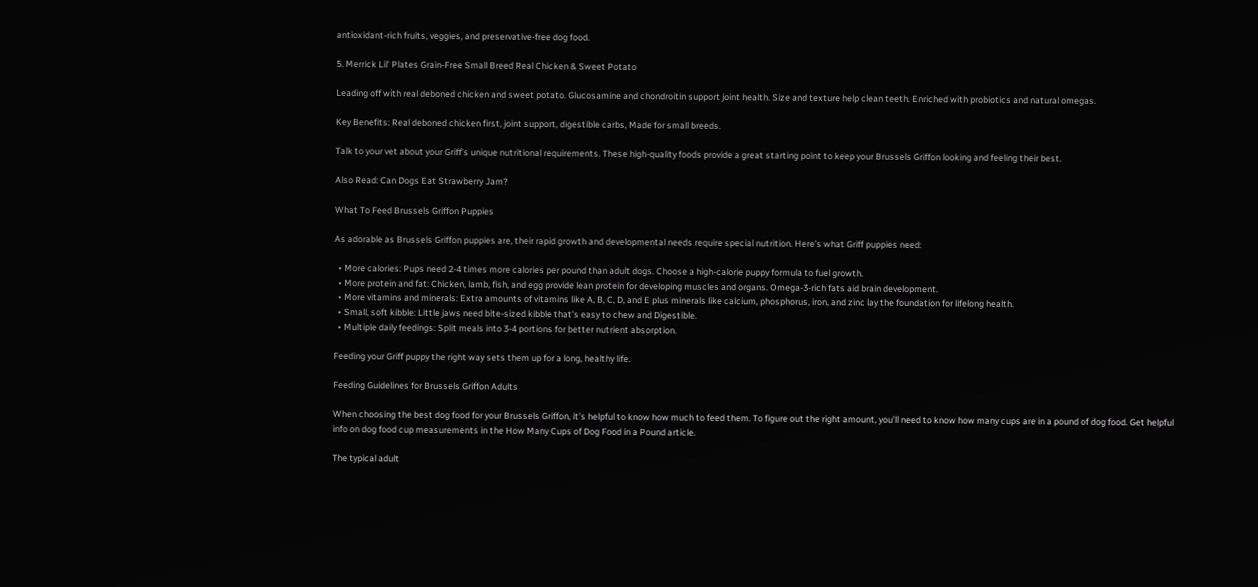antioxidant-rich fruits, veggies, and preservative-free dog food.

5. Merrick Lil’ Plates Grain-Free Small Breed Real Chicken & Sweet Potato

Leading off with real deboned chicken and sweet potato. Glucosamine and chondroitin support joint health. Size and texture help clean teeth. Enriched with probiotics and natural omegas.

Key Benefits: Real deboned chicken first, joint support, digestible carbs, Made for small breeds.

Talk to your vet about your Griff’s unique nutritional requirements. These high-quality foods provide a great starting point to keep your Brussels Griffon looking and feeling their best.

Also Read: Can Dogs Eat Strawberry Jam?

What To Feed Brussels Griffon Puppies

As adorable as Brussels Griffon puppies are, their rapid growth and developmental needs require special nutrition. Here’s what Griff puppies need:

  • More calories: Pups need 2-4 times more calories per pound than adult dogs. Choose a high-calorie puppy formula to fuel growth.
  • More protein and fat: Chicken, lamb, fish, and egg provide lean protein for developing muscles and organs. Omega-3-rich fats aid brain development.
  • More vitamins and minerals: Extra amounts of vitamins like A, B, C, D, and E plus minerals like calcium, phosphorus, iron, and zinc lay the foundation for lifelong health.
  • Small, soft kibble: Little jaws need bite-sized kibble that’s easy to chew and Digestible.
  • Multiple daily feedings: Split meals into 3-4 portions for better nutrient absorption.

Feeding your Griff puppy the right way sets them up for a long, healthy life.

Feeding Guidelines for Brussels Griffon Adults

When choosing the best dog food for your Brussels Griffon, it’s helpful to know how much to feed them. To figure out the right amount, you’ll need to know how many cups are in a pound of dog food. Get helpful info on dog food cup measurements in the How Many Cups of Dog Food in a Pound article.

The typical adult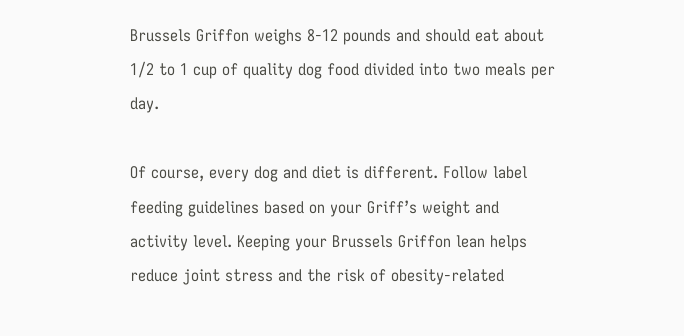Brussels Griffon weighs 8-12 pounds and should eat about 1/2 to 1 cup of quality dog food divided into two meals per day.

Of course, every dog and diet is different. Follow label feeding guidelines based on your Griff’s weight and activity level. Keeping your Brussels Griffon lean helps reduce joint stress and the risk of obesity-related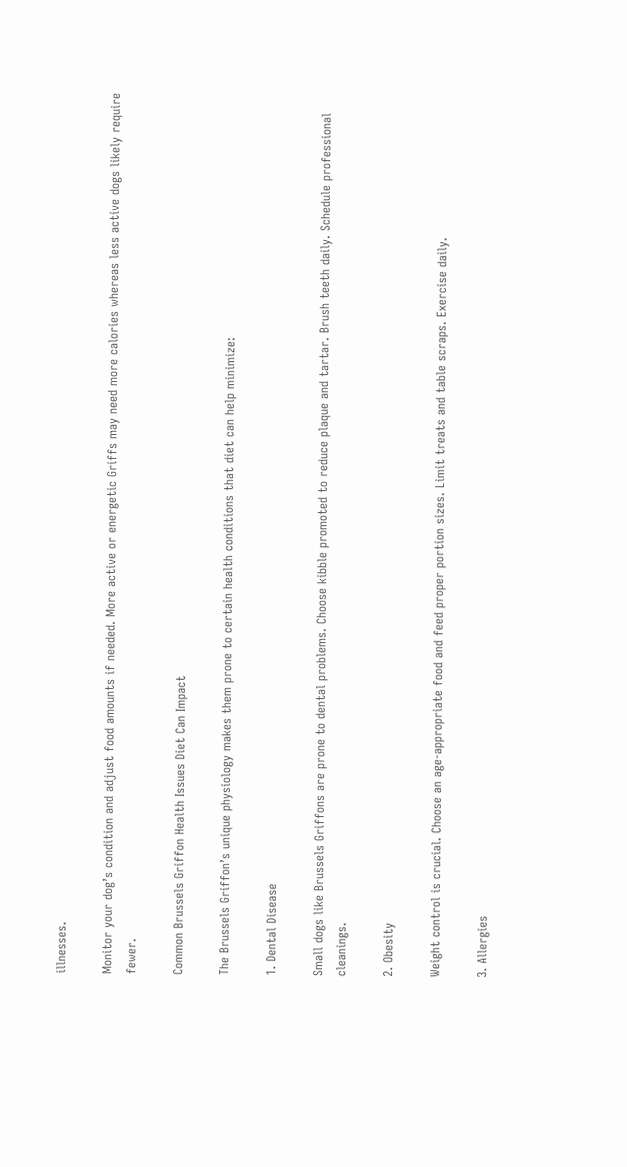illnesses.

Monitor your dog’s condition and adjust food amounts if needed. More active or energetic Griffs may need more calories whereas less active dogs likely require fewer.

Common Brussels Griffon Health Issues Diet Can Impact

The Brussels Griffon’s unique physiology makes them prone to certain health conditions that diet can help minimize:

1. Dental Disease

Small dogs like Brussels Griffons are prone to dental problems. Choose kibble promoted to reduce plaque and tartar. Brush teeth daily. Schedule professional cleanings.

2. Obesity

Weight control is crucial. Choose an age-appropriate food and feed proper portion sizes. Limit treats and table scraps. Exercise daily.

3. Allergies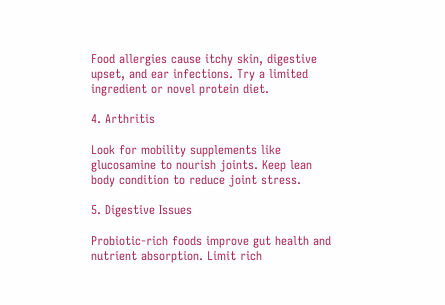Food allergies cause itchy skin, digestive upset, and ear infections. Try a limited ingredient or novel protein diet.

4. Arthritis

Look for mobility supplements like glucosamine to nourish joints. Keep lean body condition to reduce joint stress.

5. Digestive Issues

Probiotic-rich foods improve gut health and nutrient absorption. Limit rich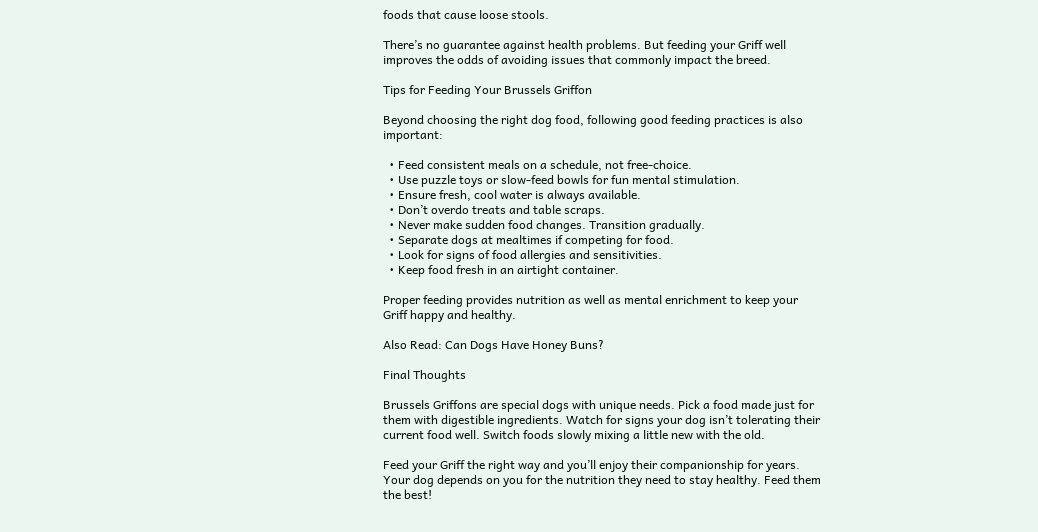foods that cause loose stools.

There’s no guarantee against health problems. But feeding your Griff well improves the odds of avoiding issues that commonly impact the breed.

Tips for Feeding Your Brussels Griffon

Beyond choosing the right dog food, following good feeding practices is also important:

  • Feed consistent meals on a schedule, not free-choice.
  • Use puzzle toys or slow-feed bowls for fun mental stimulation.
  • Ensure fresh, cool water is always available.
  • Don’t overdo treats and table scraps.
  • Never make sudden food changes. Transition gradually.
  • Separate dogs at mealtimes if competing for food.
  • Look for signs of food allergies and sensitivities.
  • Keep food fresh in an airtight container.

Proper feeding provides nutrition as well as mental enrichment to keep your Griff happy and healthy.

Also Read: Can Dogs Have Honey Buns?

Final Thoughts

Brussels Griffons are special dogs with unique needs. Pick a food made just for them with digestible ingredients. Watch for signs your dog isn’t tolerating their current food well. Switch foods slowly mixing a little new with the old.

Feed your Griff the right way and you’ll enjoy their companionship for years. Your dog depends on you for the nutrition they need to stay healthy. Feed them the best!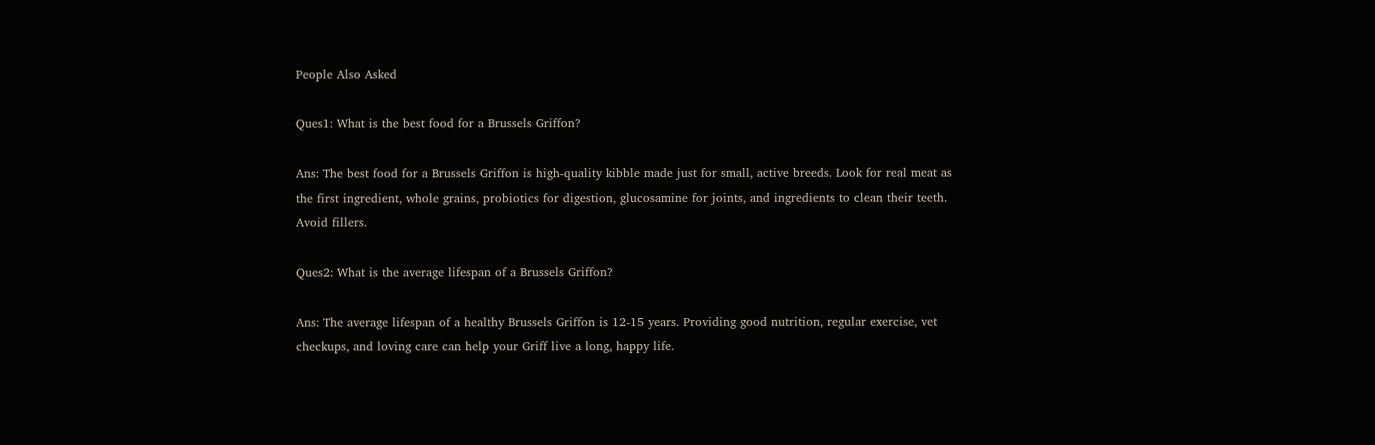People Also Asked

Ques1: What is the best food for a Brussels Griffon?

Ans: The best food for a Brussels Griffon is high-quality kibble made just for small, active breeds. Look for real meat as the first ingredient, whole grains, probiotics for digestion, glucosamine for joints, and ingredients to clean their teeth. Avoid fillers.

Ques2: What is the average lifespan of a Brussels Griffon?

Ans: The average lifespan of a healthy Brussels Griffon is 12-15 years. Providing good nutrition, regular exercise, vet checkups, and loving care can help your Griff live a long, happy life.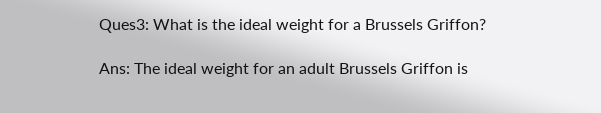Ques3: What is the ideal weight for a Brussels Griffon?

Ans: The ideal weight for an adult Brussels Griffon is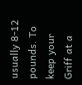usually 8-12 pounds. To keep your Griff at a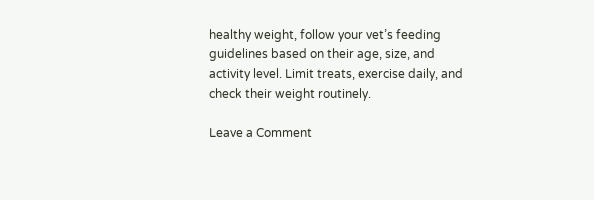healthy weight, follow your vet’s feeding guidelines based on their age, size, and activity level. Limit treats, exercise daily, and check their weight routinely.

Leave a Comment